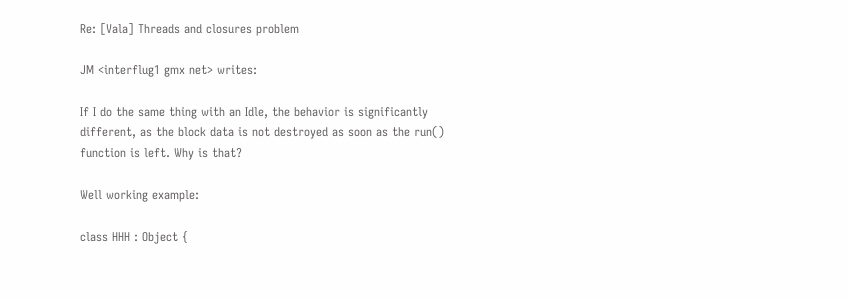Re: [Vala] Threads and closures problem

JM <interflug1 gmx net> writes:

If I do the same thing with an Idle, the behavior is significantly
different, as the block data is not destroyed as soon as the run()
function is left. Why is that?

Well working example:

class HHH : Object {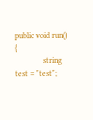public void run() {
              string test = "test";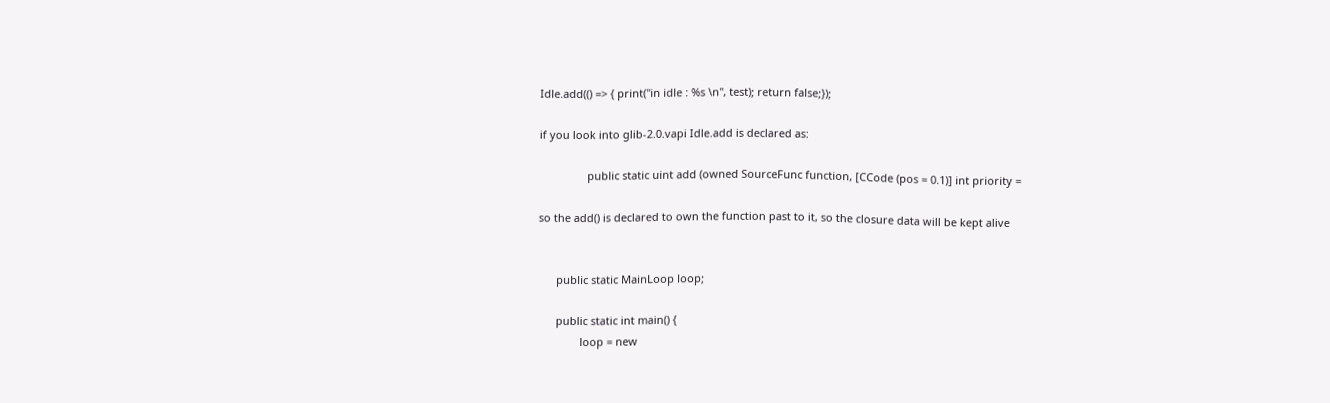Idle.add(() => { print("in idle : %s \n", test); return false;});

if you look into glib-2.0.vapi Idle.add is declared as:

                public static uint add (owned SourceFunc function, [CCode (pos = 0.1)] int priority =

so the add() is declared to own the function past to it, so the closure data will be kept alive


      public static MainLoop loop;

      public static int main() {
              loop = new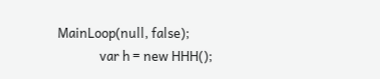MainLoop(null, false);
              var h = new HHH();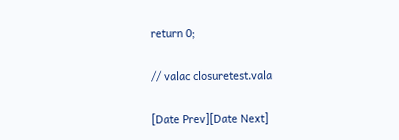return 0;

// valac closuretest.vala

[Date Prev][Date Next]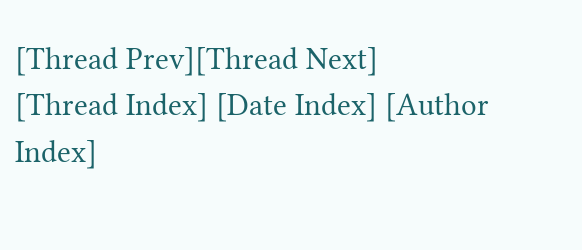[Thread Prev][Thread Next]   [Thread Index] [Date Index] [Author Index]